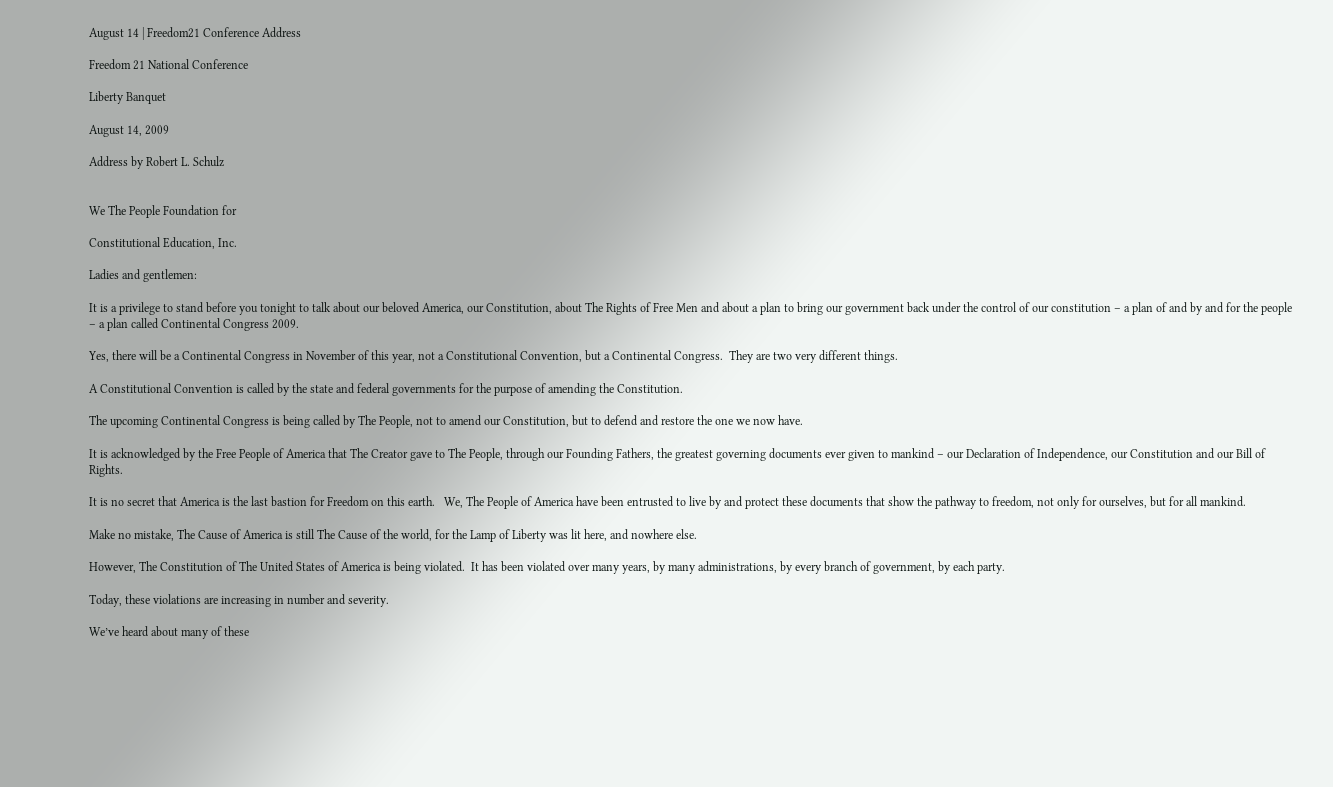August 14 | Freedom21 Conference Address

Freedom 21 National Conference

Liberty Banquet

August 14, 2009

Address by Robert L. Schulz


We The People Foundation for

Constitutional Education, Inc.

Ladies and gentlemen:

It is a privilege to stand before you tonight to talk about our beloved America, our Constitution, about The Rights of Free Men and about a plan to bring our government back under the control of our constitution – a plan of and by and for the people – a plan called Continental Congress 2009.

Yes, there will be a Continental Congress in November of this year, not a Constitutional Convention, but a Continental Congress.  They are two very different things.

A Constitutional Convention is called by the state and federal governments for the purpose of amending the Constitution.

The upcoming Continental Congress is being called by The People, not to amend our Constitution, but to defend and restore the one we now have.

It is acknowledged by the Free People of America that The Creator gave to The People, through our Founding Fathers, the greatest governing documents ever given to mankind – our Declaration of Independence, our Constitution and our Bill of Rights.

It is no secret that America is the last bastion for Freedom on this earth.   We, The People of America have been entrusted to live by and protect these documents that show the pathway to freedom, not only for ourselves, but for all mankind.

Make no mistake, The Cause of America is still The Cause of the world, for the Lamp of Liberty was lit here, and nowhere else.

However, The Constitution of The United States of America is being violated.  It has been violated over many years, by many administrations, by every branch of government, by each party.

Today, these violations are increasing in number and severity.

We’ve heard about many of these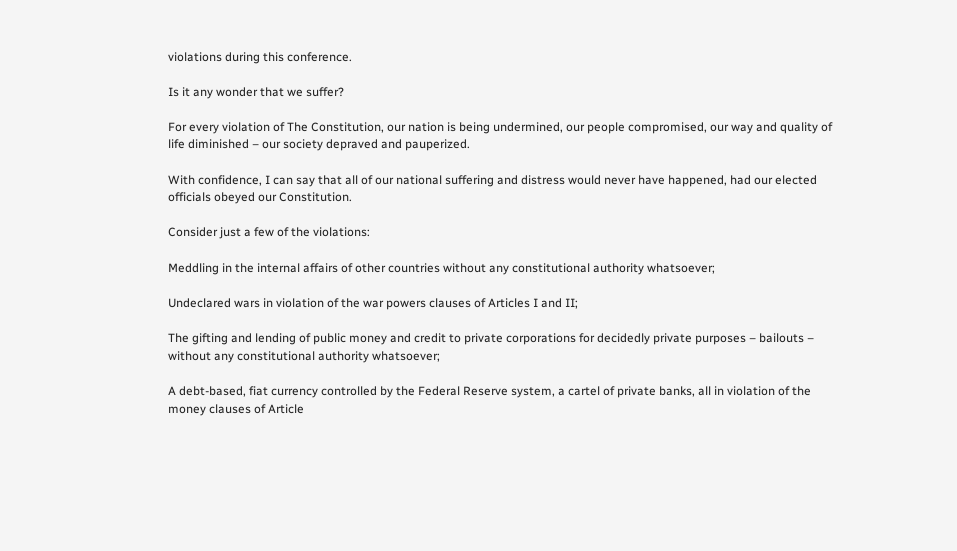violations during this conference.

Is it any wonder that we suffer?

For every violation of The Constitution, our nation is being undermined, our people compromised, our way and quality of life diminished – our society depraved and pauperized.

With confidence, I can say that all of our national suffering and distress would never have happened, had our elected officials obeyed our Constitution.

Consider just a few of the violations:

Meddling in the internal affairs of other countries without any constitutional authority whatsoever;

Undeclared wars in violation of the war powers clauses of Articles I and II;

The gifting and lending of public money and credit to private corporations for decidedly private purposes – bailouts – without any constitutional authority whatsoever;

A debt-based, fiat currency controlled by the Federal Reserve system, a cartel of private banks, all in violation of the money clauses of Article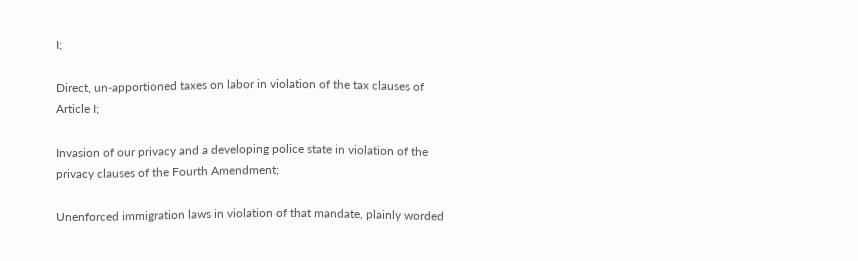I;

Direct, un-apportioned taxes on labor in violation of the tax clauses of Article I;

Invasion of our privacy and a developing police state in violation of the privacy clauses of the Fourth Amendment;

Unenforced immigration laws in violation of that mandate, plainly worded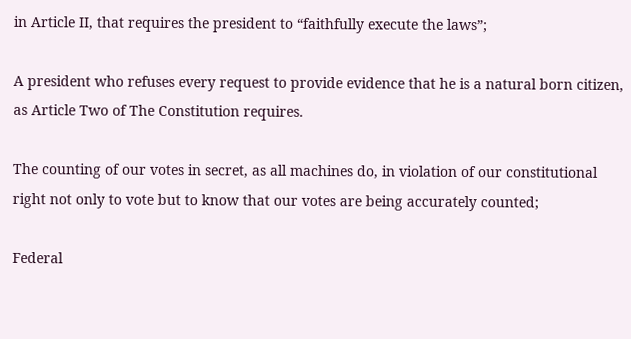in Article II, that requires the president to “faithfully execute the laws”;

A president who refuses every request to provide evidence that he is a natural born citizen, as Article Two of The Constitution requires.

The counting of our votes in secret, as all machines do, in violation of our constitutional right not only to vote but to know that our votes are being accurately counted;

Federal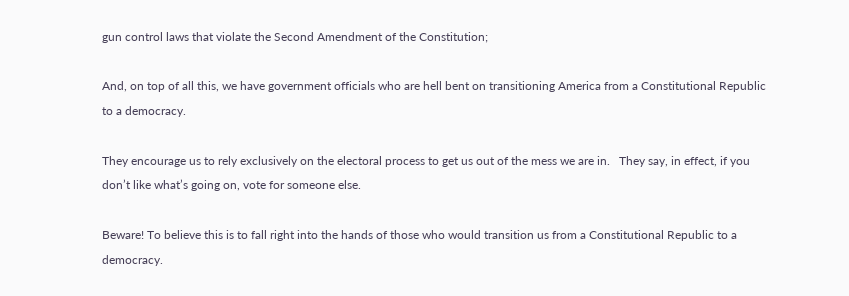gun control laws that violate the Second Amendment of the Constitution;

And, on top of all this, we have government officials who are hell bent on transitioning America from a Constitutional Republic to a democracy.

They encourage us to rely exclusively on the electoral process to get us out of the mess we are in.   They say, in effect, if you don’t like what’s going on, vote for someone else.

Beware! To believe this is to fall right into the hands of those who would transition us from a Constitutional Republic to a democracy.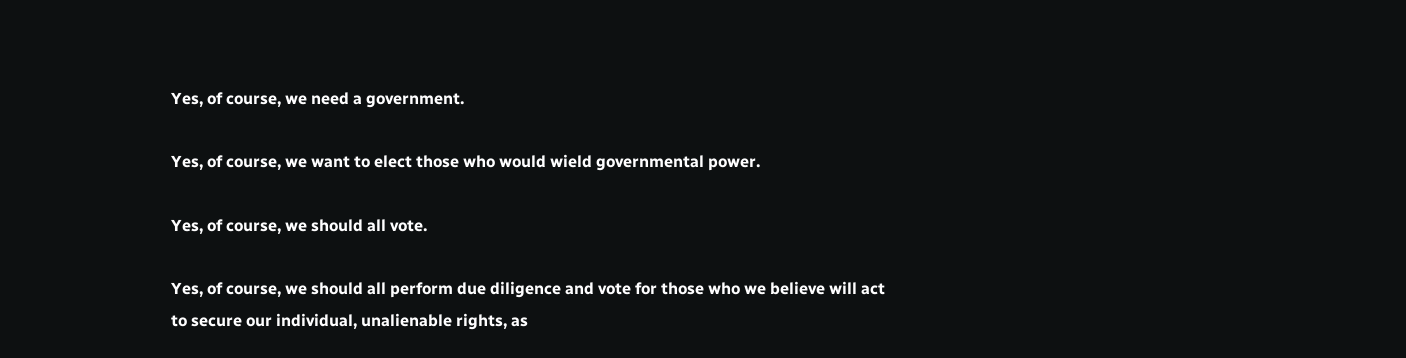Yes, of course, we need a government.

Yes, of course, we want to elect those who would wield governmental power.

Yes, of course, we should all vote.

Yes, of course, we should all perform due diligence and vote for those who we believe will act to secure our individual, unalienable rights, as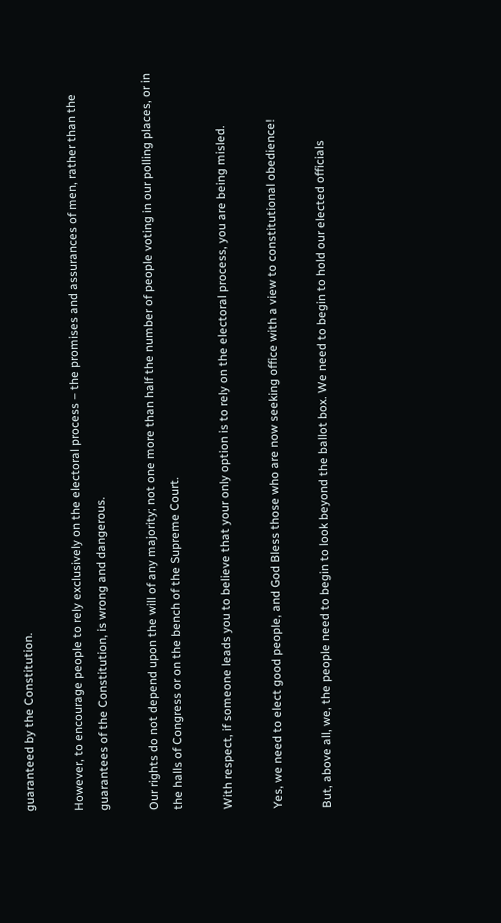guaranteed by the Constitution.

However, to encourage people to rely exclusively on the electoral process – the promises and assurances of men, rather than the guarantees of the Constitution, is wrong and dangerous.

Our rights do not depend upon the will of any majority; not one more than half the number of people voting in our polling places, or in the halls of Congress or on the bench of the Supreme Court.

With respect, if someone leads you to believe that your only option is to rely on the electoral process, you are being misled.

Yes, we need to elect good people, and God Bless those who are now seeking office with a view to constitutional obedience!

But, above all, we, the people need to begin to look beyond the ballot box. We need to begin to hold our elected officials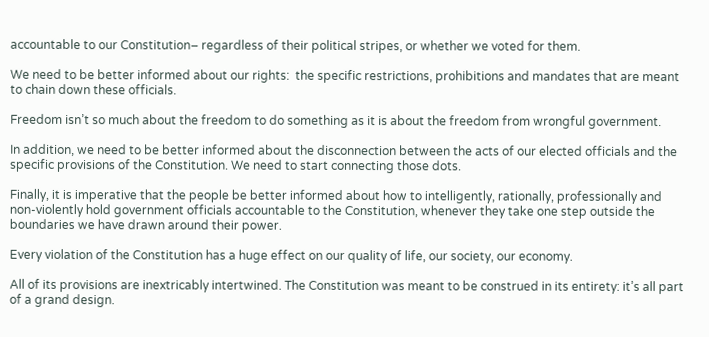accountable to our Constitution– regardless of their political stripes, or whether we voted for them.

We need to be better informed about our rights:  the specific restrictions, prohibitions and mandates that are meant to chain down these officials.

Freedom isn’t so much about the freedom to do something as it is about the freedom from wrongful government.

In addition, we need to be better informed about the disconnection between the acts of our elected officials and the specific provisions of the Constitution. We need to start connecting those dots.

Finally, it is imperative that the people be better informed about how to intelligently, rationally, professionally and non-violently hold government officials accountable to the Constitution, whenever they take one step outside the boundaries we have drawn around their power.

Every violation of the Constitution has a huge effect on our quality of life, our society, our economy.

All of its provisions are inextricably intertwined. The Constitution was meant to be construed in its entirety: it’s all part of a grand design.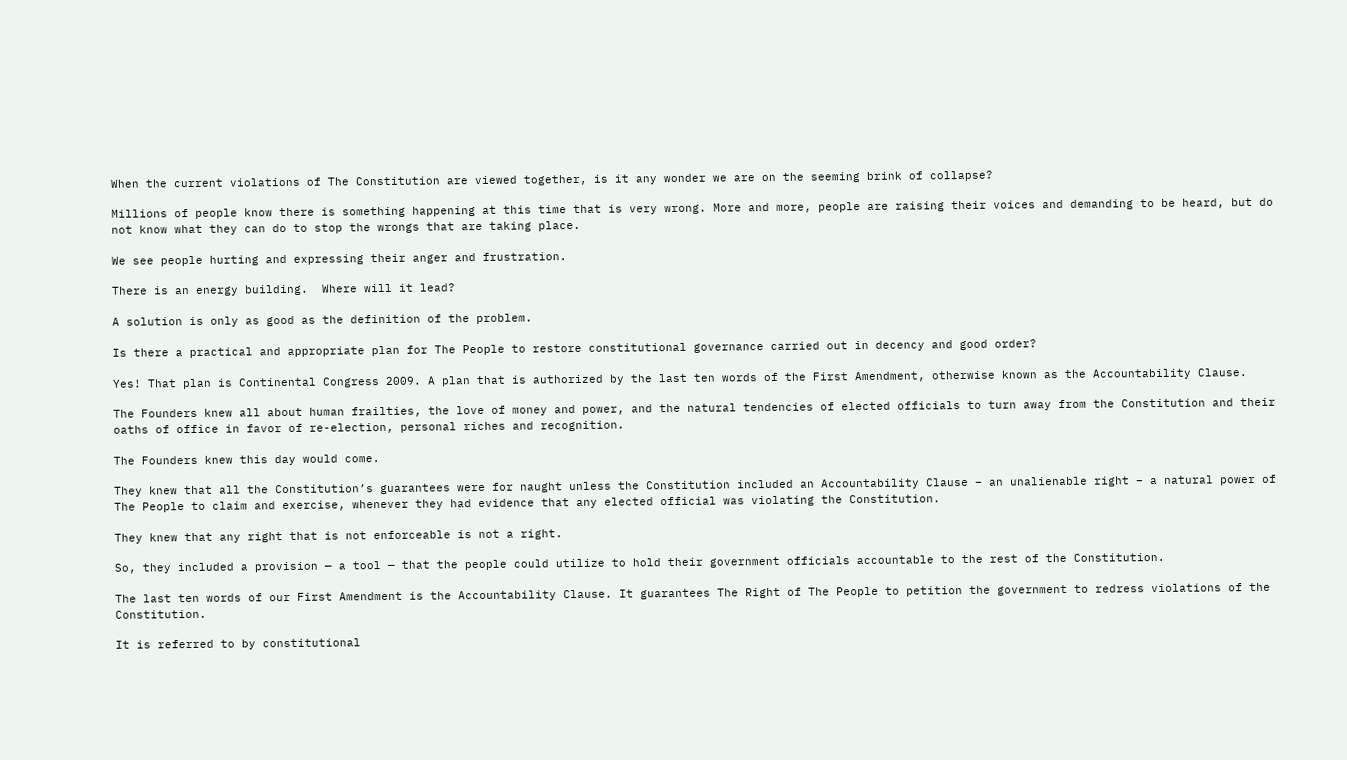When the current violations of The Constitution are viewed together, is it any wonder we are on the seeming brink of collapse?

Millions of people know there is something happening at this time that is very wrong. More and more, people are raising their voices and demanding to be heard, but do not know what they can do to stop the wrongs that are taking place.

We see people hurting and expressing their anger and frustration.

There is an energy building.  Where will it lead?

A solution is only as good as the definition of the problem.

Is there a practical and appropriate plan for The People to restore constitutional governance carried out in decency and good order?

Yes! That plan is Continental Congress 2009. A plan that is authorized by the last ten words of the First Amendment, otherwise known as the Accountability Clause.

The Founders knew all about human frailties, the love of money and power, and the natural tendencies of elected officials to turn away from the Constitution and their oaths of office in favor of re-election, personal riches and recognition.

The Founders knew this day would come.

They knew that all the Constitution’s guarantees were for naught unless the Constitution included an Accountability Clause – an unalienable right – a natural power of The People to claim and exercise, whenever they had evidence that any elected official was violating the Constitution.

They knew that any right that is not enforceable is not a right.

So, they included a provision — a tool — that the people could utilize to hold their government officials accountable to the rest of the Constitution.

The last ten words of our First Amendment is the Accountability Clause. It guarantees The Right of The People to petition the government to redress violations of the Constitution.

It is referred to by constitutional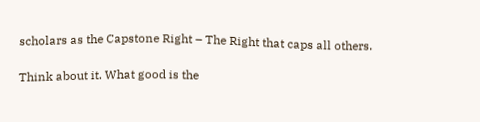scholars as the Capstone Right – The Right that caps all others.

Think about it. What good is the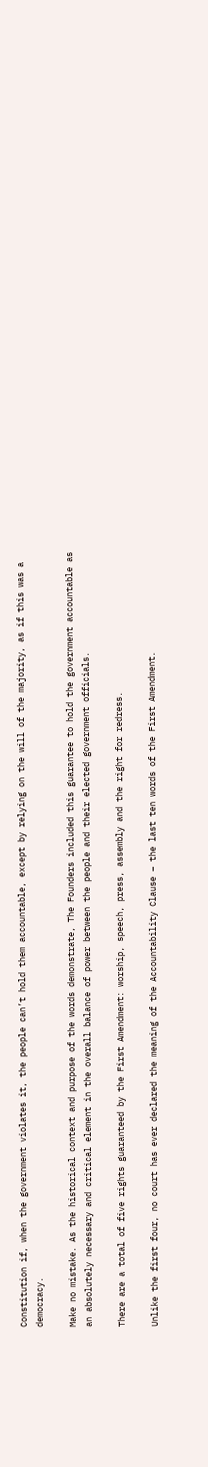Constitution if, when the government violates it, the people can’t hold them accountable, except by relying on the will of the majority, as if this was a democracy.

Make no mistake. As the historical context and purpose of the words demonstrate, The Founders included this guarantee to hold the government accountable as an absolutely necessary and critical element in the overall balance of power between the people and their elected government officials.

There are a total of five rights guaranteed by the First Amendment: worship, speech, press, assembly and the right for redress.

Unlike the first four, no court has ever declared the meaning of the Accountability Clause – the last ten words of the First Amendment.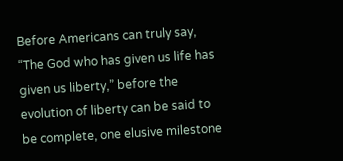Before Americans can truly say, “The God who has given us life has given us liberty,” before the evolution of liberty can be said to be complete, one elusive milestone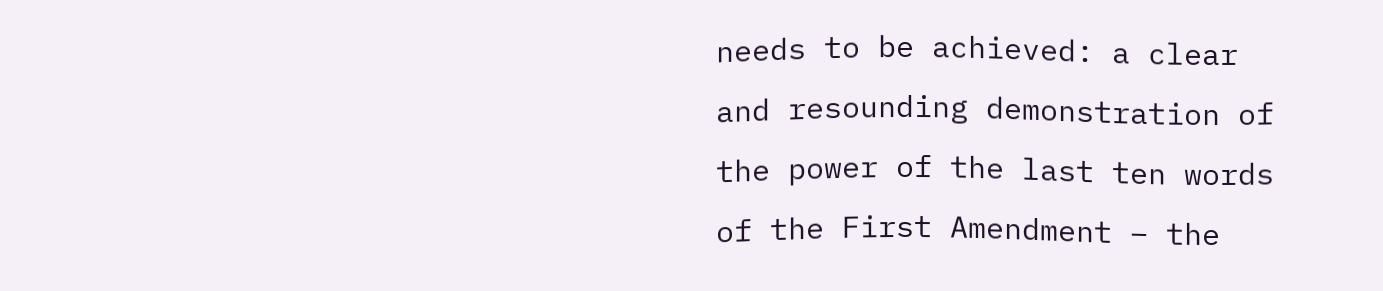needs to be achieved: a clear and resounding demonstration of the power of the last ten words of the First Amendment – the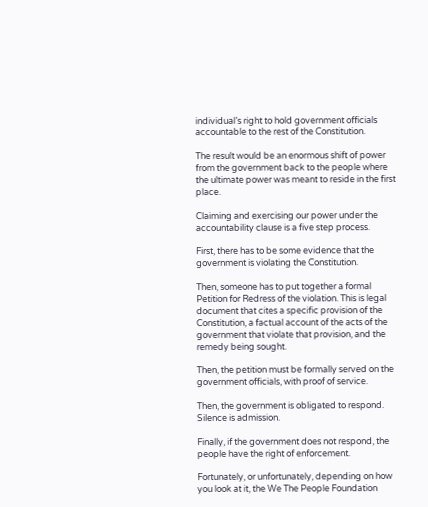individual’s right to hold government officials accountable to the rest of the Constitution.

The result would be an enormous shift of power from the government back to the people where the ultimate power was meant to reside in the first place.

Claiming and exercising our power under the accountability clause is a five step process.

First, there has to be some evidence that the government is violating the Constitution.

Then, someone has to put together a formal Petition for Redress of the violation. This is legal document that cites a specific provision of the Constitution, a factual account of the acts of the government that violate that provision, and the remedy being sought.

Then, the petition must be formally served on the government officials, with proof of service.

Then, the government is obligated to respond. Silence is admission.

Finally, if the government does not respond, the people have the right of enforcement.

Fortunately, or unfortunately, depending on how you look at it, the We The People Foundation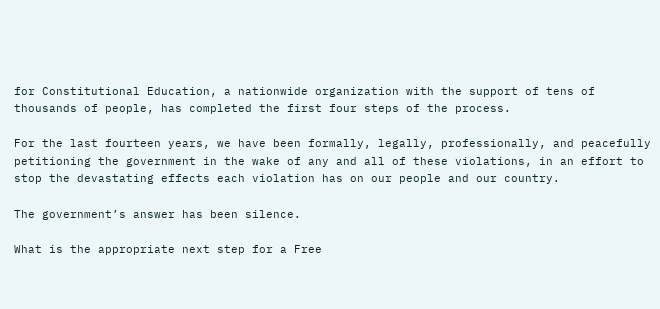for Constitutional Education, a nationwide organization with the support of tens of thousands of people, has completed the first four steps of the process.

For the last fourteen years, we have been formally, legally, professionally, and peacefully petitioning the government in the wake of any and all of these violations, in an effort to stop the devastating effects each violation has on our people and our country.

The government’s answer has been silence.

What is the appropriate next step for a Free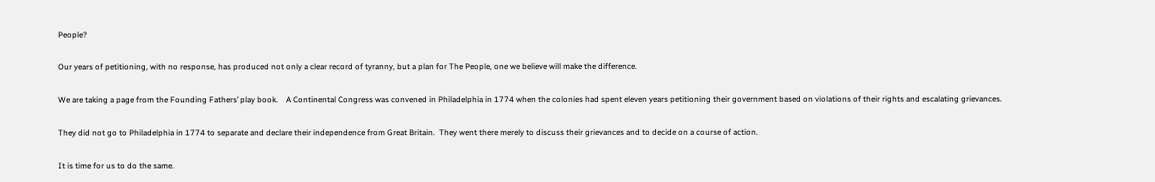People?

Our years of petitioning, with no response, has produced not only a clear record of tyranny, but a plan for The People, one we believe will make the difference.

We are taking a page from the Founding Fathers’ play book.    A Continental Congress was convened in Philadelphia in 1774 when the colonies had spent eleven years petitioning their government based on violations of their rights and escalating grievances.

They did not go to Philadelphia in 1774 to separate and declare their independence from Great Britain.  They went there merely to discuss their grievances and to decide on a course of action.

It is time for us to do the same.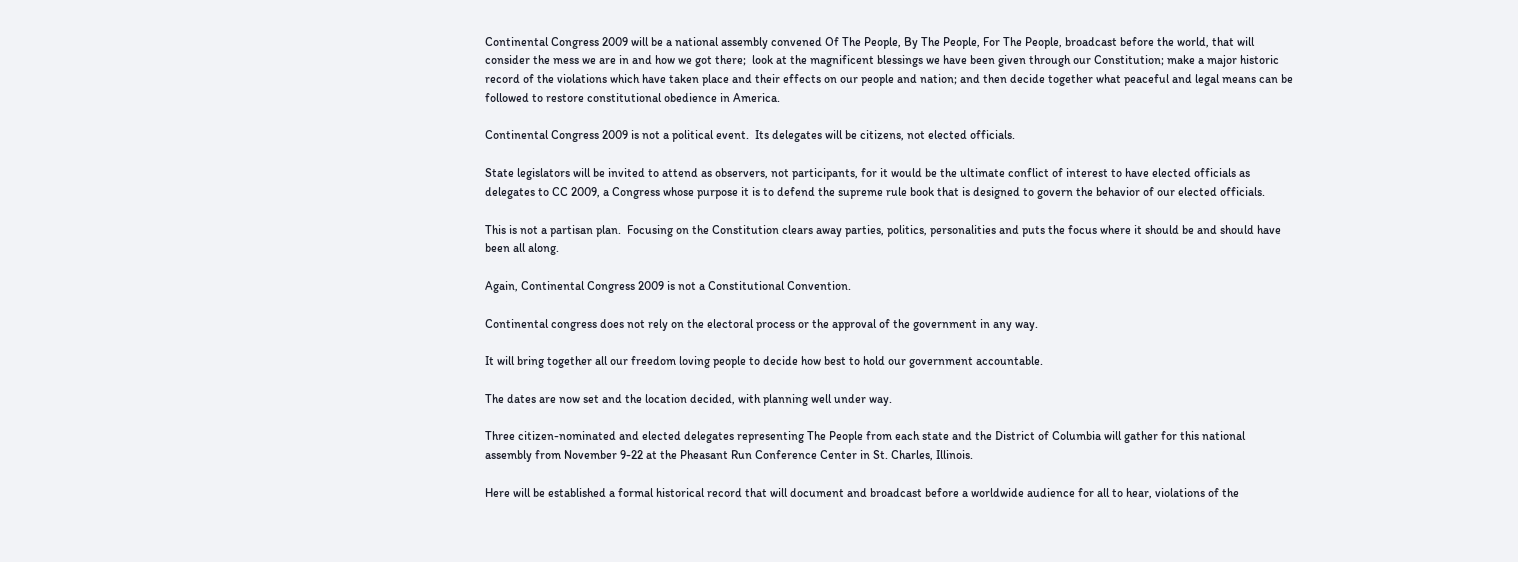Continental Congress 2009 will be a national assembly convened Of The People, By The People, For The People, broadcast before the world, that will consider the mess we are in and how we got there;  look at the magnificent blessings we have been given through our Constitution; make a major historic record of the violations which have taken place and their effects on our people and nation; and then decide together what peaceful and legal means can be followed to restore constitutional obedience in America.

Continental Congress 2009 is not a political event.  Its delegates will be citizens, not elected officials.

State legislators will be invited to attend as observers, not participants, for it would be the ultimate conflict of interest to have elected officials as delegates to CC 2009, a Congress whose purpose it is to defend the supreme rule book that is designed to govern the behavior of our elected officials.

This is not a partisan plan.  Focusing on the Constitution clears away parties, politics, personalities and puts the focus where it should be and should have been all along.

Again, Continental Congress 2009 is not a Constitutional Convention.

Continental congress does not rely on the electoral process or the approval of the government in any way.

It will bring together all our freedom loving people to decide how best to hold our government accountable.

The dates are now set and the location decided, with planning well under way.

Three citizen-nominated and elected delegates representing The People from each state and the District of Columbia will gather for this national assembly from November 9-22 at the Pheasant Run Conference Center in St. Charles, Illinois.

Here will be established a formal historical record that will document and broadcast before a worldwide audience for all to hear, violations of the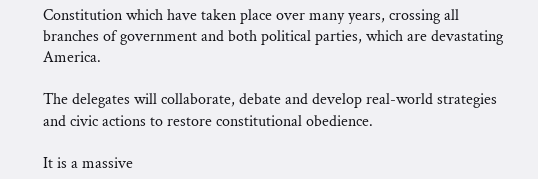Constitution which have taken place over many years, crossing all branches of government and both political parties, which are devastating America.

The delegates will collaborate, debate and develop real-world strategies and civic actions to restore constitutional obedience.

It is a massive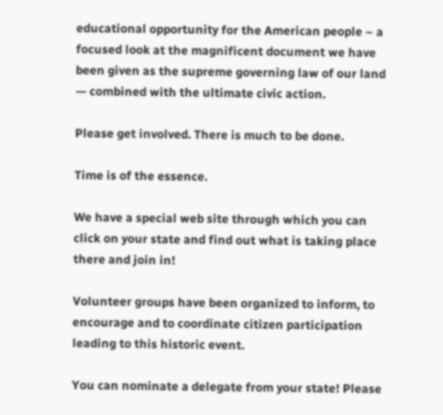educational opportunity for the American people – a focused look at the magnificent document we have been given as the supreme governing law of our land — combined with the ultimate civic action.

Please get involved. There is much to be done.

Time is of the essence.

We have a special web site through which you can click on your state and find out what is taking place there and join in!

Volunteer groups have been organized to inform, to encourage and to coordinate citizen participation leading to this historic event.

You can nominate a delegate from your state! Please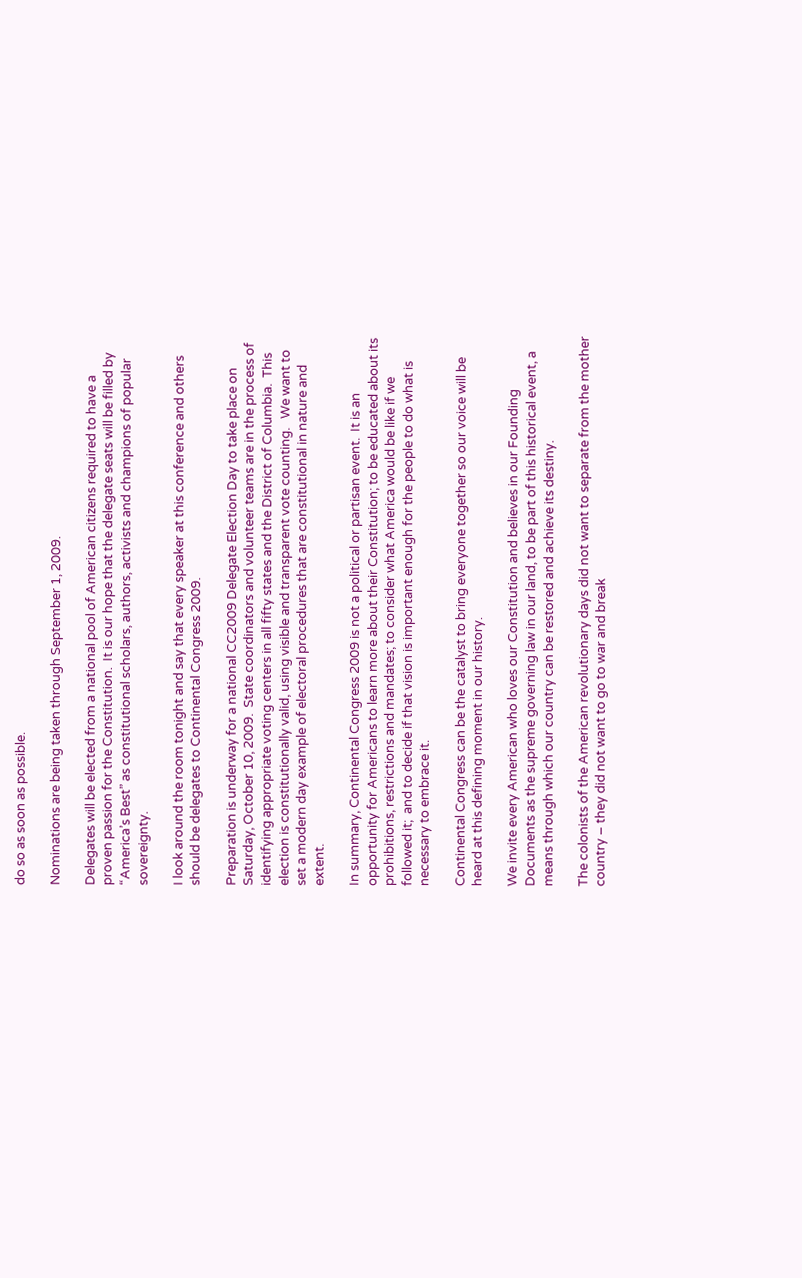do so as soon as possible.

Nominations are being taken through September 1, 2009.

Delegates will be elected from a national pool of American citizens required to have a proven passion for the Constitution.  It is our hope that the delegate seats will be filled by “America’s Best” as constitutional scholars, authors, activists and champions of popular sovereignty.

I look around the room tonight and say that every speaker at this conference and others should be delegates to Continental Congress 2009.

Preparation is underway for a national CC2009 Delegate Election Day to take place on Saturday, October 10, 2009.  State coordinators and volunteer teams are in the process of identifying appropriate voting centers in all fifty states and the District of Columbia.  This election is constitutionally valid, using visible and transparent vote counting.   We want to set a modern day example of electoral procedures that are constitutional in nature and extent.

In summary, Continental Congress 2009 is not a political or partisan event.  It is an opportunity for Americans to learn more about their Constitution; to be educated about its prohibitions, restrictions and mandates; to consider what America would be like if we followed it;  and to decide if that vision is important enough for the people to do what is necessary to embrace it.

Continental Congress can be the catalyst to bring everyone together so our voice will be heard at this defining moment in our history.

We invite every American who loves our Constitution and believes in our Founding Documents as the supreme governing law in our land, to be part of this historical event, a means through which our country can be restored and achieve its destiny.

The colonists of the American revolutionary days did not want to separate from the mother country – they did not want to go to war and break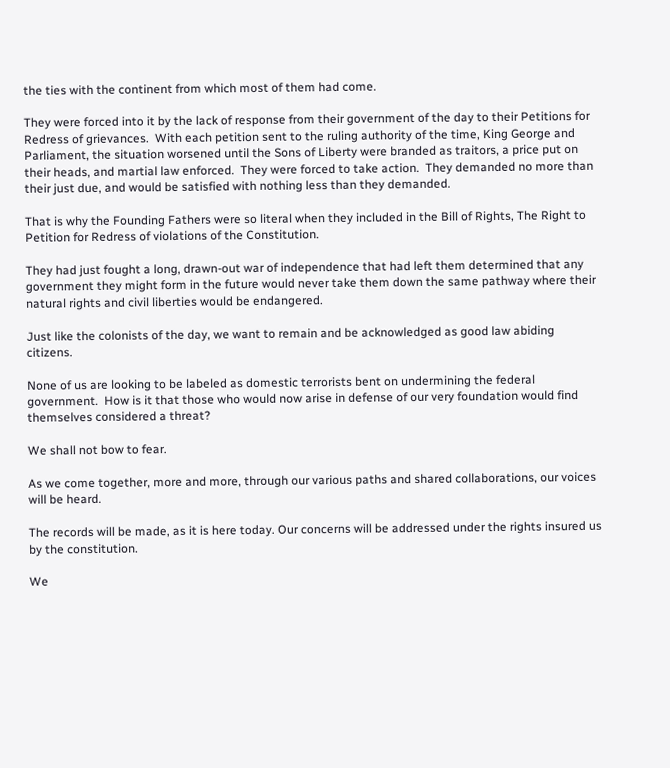the ties with the continent from which most of them had come.

They were forced into it by the lack of response from their government of the day to their Petitions for Redress of grievances.  With each petition sent to the ruling authority of the time, King George and Parliament, the situation worsened until the Sons of Liberty were branded as traitors, a price put on their heads, and martial law enforced.  They were forced to take action.  They demanded no more than their just due, and would be satisfied with nothing less than they demanded.

That is why the Founding Fathers were so literal when they included in the Bill of Rights, The Right to Petition for Redress of violations of the Constitution.

They had just fought a long, drawn-out war of independence that had left them determined that any government they might form in the future would never take them down the same pathway where their natural rights and civil liberties would be endangered.

Just like the colonists of the day, we want to remain and be acknowledged as good law abiding citizens.

None of us are looking to be labeled as domestic terrorists bent on undermining the federal government.  How is it that those who would now arise in defense of our very foundation would find themselves considered a threat?

We shall not bow to fear.

As we come together, more and more, through our various paths and shared collaborations, our voices will be heard.

The records will be made, as it is here today. Our concerns will be addressed under the rights insured us by the constitution.

We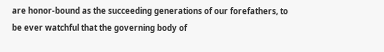are honor-bound as the succeeding generations of our forefathers, to be ever watchful that the governing body of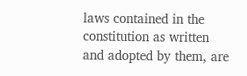laws contained in the constitution as written and adopted by them, are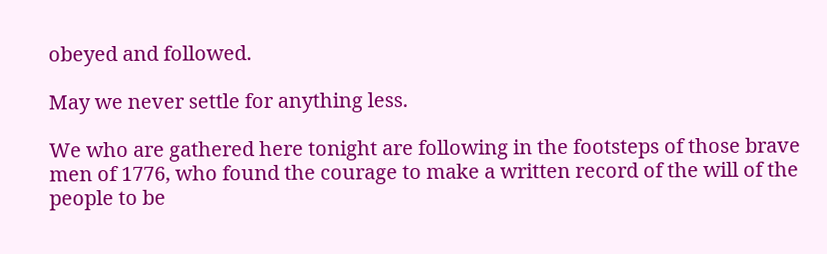obeyed and followed.

May we never settle for anything less.

We who are gathered here tonight are following in the footsteps of those brave men of 1776, who found the courage to make a written record of the will of the people to be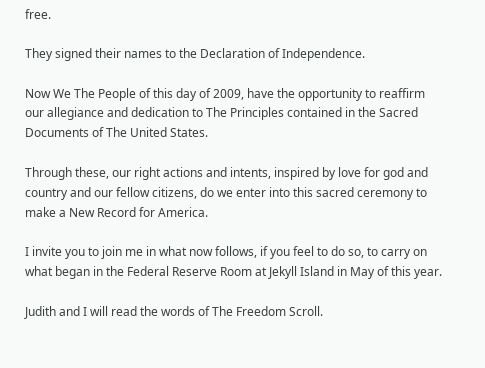free.

They signed their names to the Declaration of Independence.

Now We The People of this day of 2009, have the opportunity to reaffirm our allegiance and dedication to The Principles contained in the Sacred Documents of The United States.

Through these, our right actions and intents, inspired by love for god and country and our fellow citizens, do we enter into this sacred ceremony to make a New Record for America.

I invite you to join me in what now follows, if you feel to do so, to carry on what began in the Federal Reserve Room at Jekyll Island in May of this year.

Judith and I will read the words of The Freedom Scroll.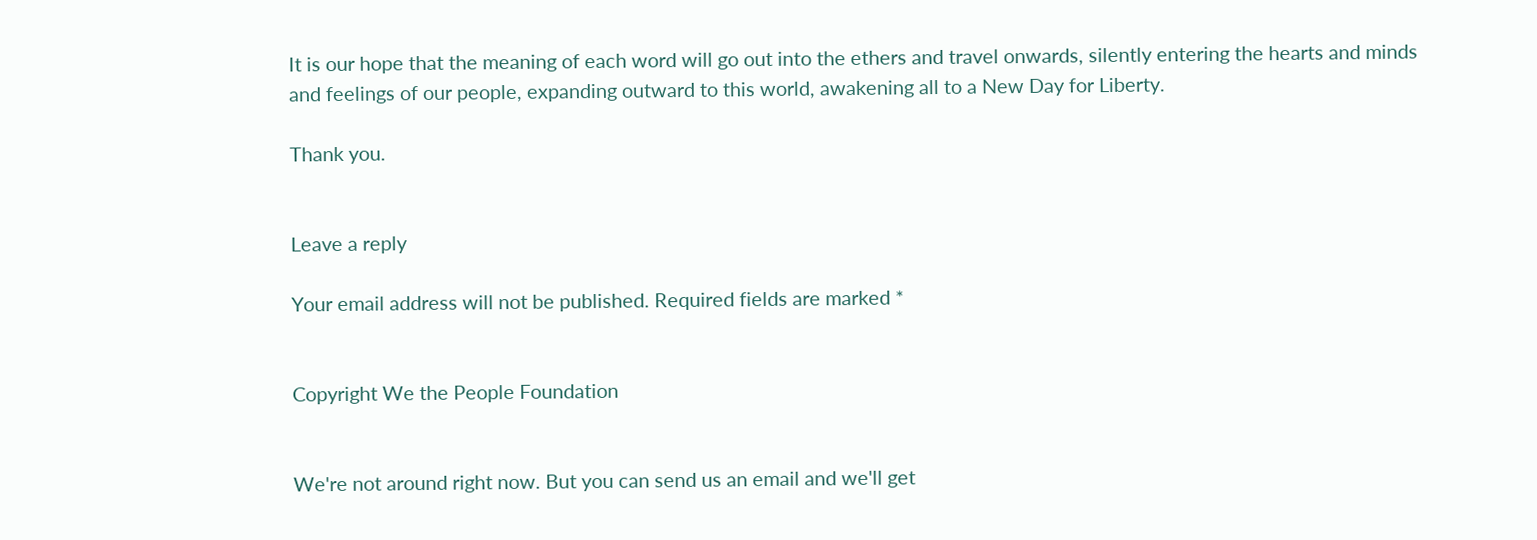It is our hope that the meaning of each word will go out into the ethers and travel onwards, silently entering the hearts and minds and feelings of our people, expanding outward to this world, awakening all to a New Day for Liberty.

Thank you.


Leave a reply

Your email address will not be published. Required fields are marked *


Copyright We the People Foundation


We're not around right now. But you can send us an email and we'll get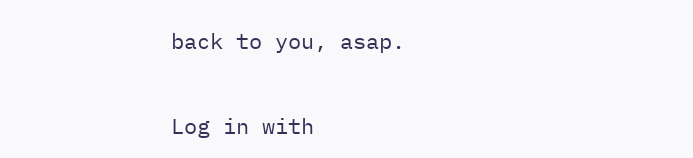back to you, asap.


Log in with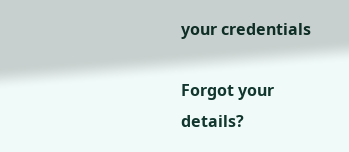your credentials

Forgot your details?